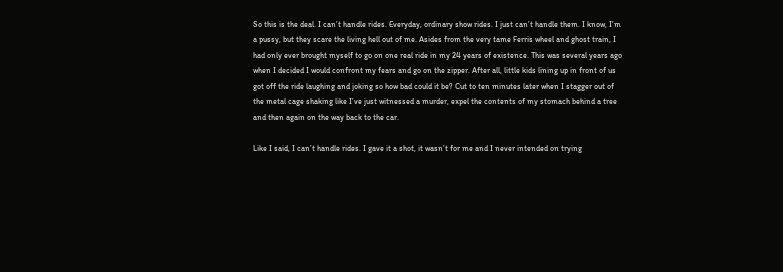So this is the deal. I can’t handle rides. Everyday, ordinary show rides. I just can’t handle them. I know, I’m a pussy, but they scare the living hell out of me. Asides from the very tame Ferris wheel and ghost train, I had only ever brought myself to go on one real ride in my 24 years of existence. This was several years ago when I decided I would confront my fears and go on the zipper. After all, little kids lining up in front of us got off the ride laughing and joking so how bad could it be? Cut to ten minutes later when I stagger out of the metal cage shaking like I’ve just witnessed a murder, expel the contents of my stomach behind a tree and then again on the way back to the car.

Like I said, I can’t handle rides. I gave it a shot, it wasn’t for me and I never intended on trying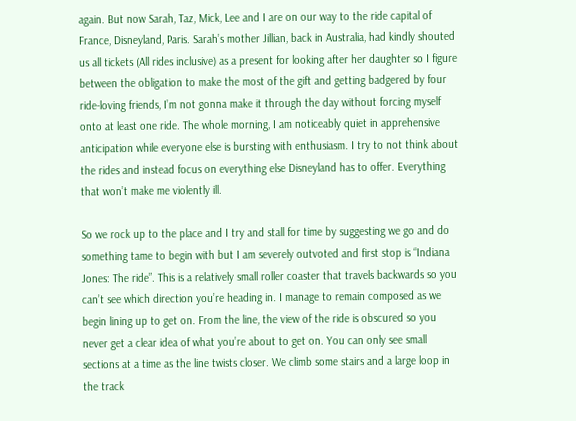again. But now Sarah, Taz, Mick, Lee and I are on our way to the ride capital of France, Disneyland, Paris. Sarah’s mother Jillian, back in Australia, had kindly shouted us all tickets (All rides inclusive) as a present for looking after her daughter so I figure between the obligation to make the most of the gift and getting badgered by four ride-loving friends, I’m not gonna make it through the day without forcing myself onto at least one ride. The whole morning, I am noticeably quiet in apprehensive anticipation while everyone else is bursting with enthusiasm. I try to not think about the rides and instead focus on everything else Disneyland has to offer. Everything that won’t make me violently ill.

So we rock up to the place and I try and stall for time by suggesting we go and do something tame to begin with but I am severely outvoted and first stop is “Indiana Jones: The ride”. This is a relatively small roller coaster that travels backwards so you can’t see which direction you’re heading in. I manage to remain composed as we begin lining up to get on. From the line, the view of the ride is obscured so you never get a clear idea of what you’re about to get on. You can only see small sections at a time as the line twists closer. We climb some stairs and a large loop in the track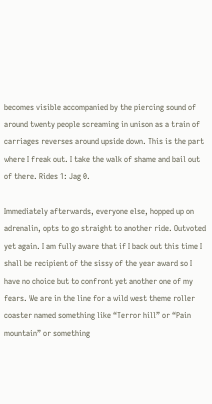becomes visible accompanied by the piercing sound of around twenty people screaming in unison as a train of carriages reverses around upside down. This is the part where I freak out. I take the walk of shame and bail out of there. Rides 1: Jag 0.

Immediately afterwards, everyone else, hopped up on adrenalin, opts to go straight to another ride. Outvoted yet again. I am fully aware that if I back out this time I shall be recipient of the sissy of the year award so I have no choice but to confront yet another one of my fears. We are in the line for a wild west theme roller coaster named something like “Terror hill” or “Pain mountain” or something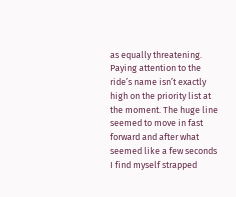as equally threatening. Paying attention to the ride’s name isn’t exactly high on the priority list at the moment. The huge line seemed to move in fast forward and after what seemed like a few seconds I find myself strapped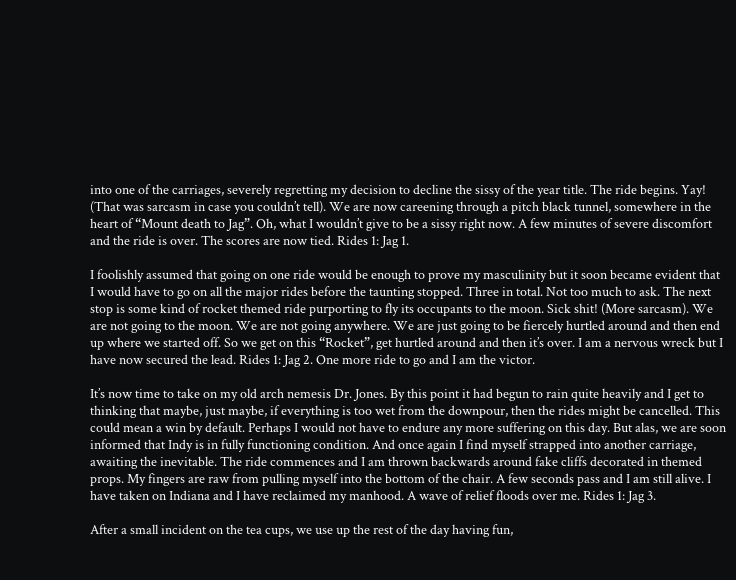into one of the carriages, severely regretting my decision to decline the sissy of the year title. The ride begins. Yay! (That was sarcasm in case you couldn’t tell). We are now careening through a pitch black tunnel, somewhere in the heart of “Mount death to Jag”. Oh, what I wouldn’t give to be a sissy right now. A few minutes of severe discomfort and the ride is over. The scores are now tied. Rides 1: Jag 1.

I foolishly assumed that going on one ride would be enough to prove my masculinity but it soon became evident that I would have to go on all the major rides before the taunting stopped. Three in total. Not too much to ask. The next stop is some kind of rocket themed ride purporting to fly its occupants to the moon. Sick shit! (More sarcasm). We are not going to the moon. We are not going anywhere. We are just going to be fiercely hurtled around and then end up where we started off. So we get on this “Rocket”, get hurtled around and then it’s over. I am a nervous wreck but I have now secured the lead. Rides 1: Jag 2. One more ride to go and I am the victor.

It’s now time to take on my old arch nemesis Dr. Jones. By this point it had begun to rain quite heavily and I get to thinking that maybe, just maybe, if everything is too wet from the downpour, then the rides might be cancelled. This could mean a win by default. Perhaps I would not have to endure any more suffering on this day. But alas, we are soon informed that Indy is in fully functioning condition. And once again I find myself strapped into another carriage, awaiting the inevitable. The ride commences and I am thrown backwards around fake cliffs decorated in themed props. My fingers are raw from pulling myself into the bottom of the chair. A few seconds pass and I am still alive. I have taken on Indiana and I have reclaimed my manhood. A wave of relief floods over me. Rides 1: Jag 3.

After a small incident on the tea cups, we use up the rest of the day having fun,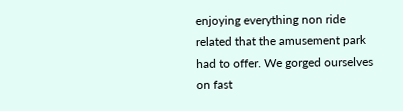enjoying everything non ride related that the amusement park had to offer. We gorged ourselves on fast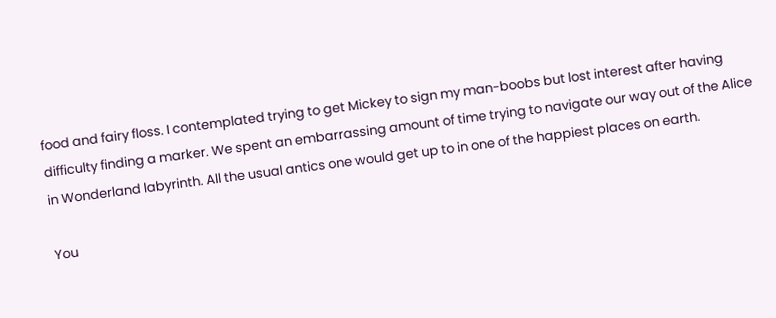food and fairy floss. I contemplated trying to get Mickey to sign my man-boobs but lost interest after having difficulty finding a marker. We spent an embarrassing amount of time trying to navigate our way out of the Alice in Wonderland labyrinth. All the usual antics one would get up to in one of the happiest places on earth.

You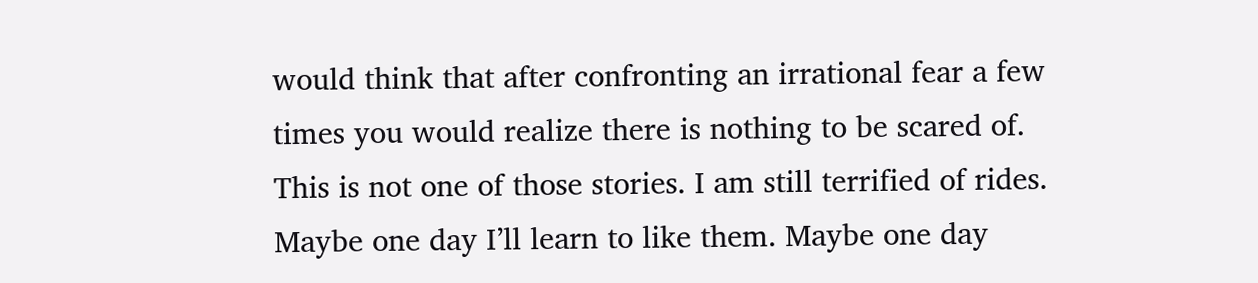would think that after confronting an irrational fear a few times you would realize there is nothing to be scared of. This is not one of those stories. I am still terrified of rides. Maybe one day I’ll learn to like them. Maybe one day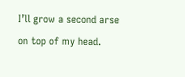I’ll grow a second arse on top of my head.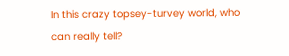In this crazy topsey-turvey world, who can really tell?